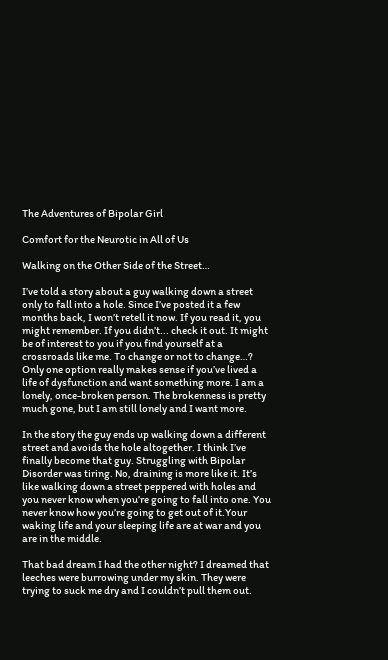The Adventures of Bipolar Girl

Comfort for the Neurotic in All of Us

Walking on the Other Side of the Street…

I’ve told a story about a guy walking down a street only to fall into a hole. Since I’ve posted it a few months back, I won’t retell it now. If you read it, you might remember. If you didn’t... check it out. It might be of interest to you if you find yourself at a crossroads like me. To change or not to change…? Only one option really makes sense if you’ve lived a life of dysfunction and want something more. I am a lonely, once-broken person. The brokenness is pretty much gone, but I am still lonely and I want more.

In the story the guy ends up walking down a different street and avoids the hole altogether. I think I’ve finally become that guy. Struggling with Bipolar Disorder was tiring. No, draining is more like it. It’s like walking down a street peppered with holes and you never know when you’re going to fall into one. You never know how you’re going to get out of it.Your waking life and your sleeping life are at war and you are in the middle.

That bad dream I had the other night? I dreamed that leeches were burrowing under my skin. They were trying to suck me dry and I couldn’t pull them out.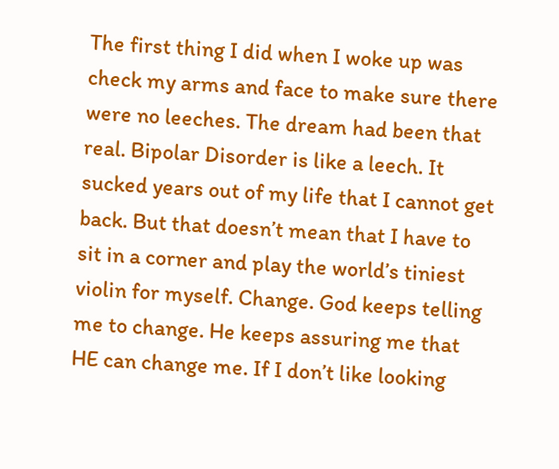The first thing I did when I woke up was check my arms and face to make sure there were no leeches. The dream had been that real. Bipolar Disorder is like a leech. It sucked years out of my life that I cannot get back. But that doesn’t mean that I have to sit in a corner and play the world’s tiniest violin for myself. Change. God keeps telling me to change. He keeps assuring me that HE can change me. If I don’t like looking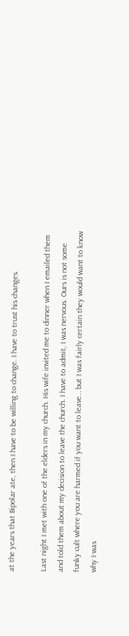at the years that Bipolar ate, then I have to be willing to change. I have to trust his changes.

Last night I met with one of the elders in my church. His wife invited me to dinner when I emailed them and told them about my decision to leave the church. I have to admit, I was nervous. Ours is not some funky cult where you are harmed if you want to leave… but I was fairly certain they would want to know why I was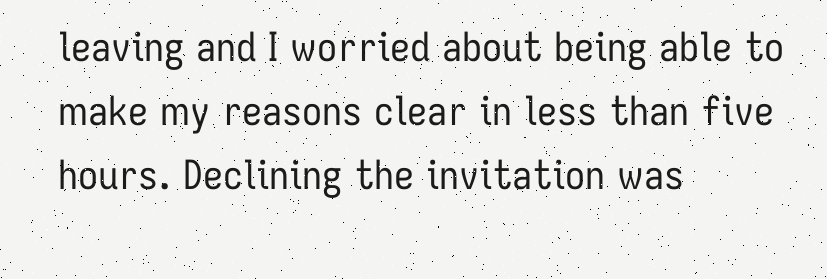leaving and I worried about being able to make my reasons clear in less than five hours. Declining the invitation was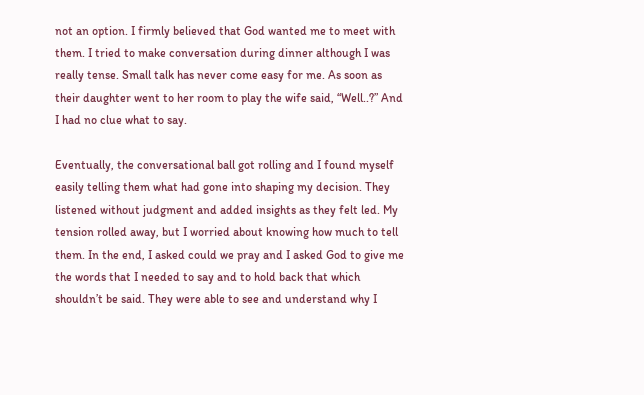not an option. I firmly believed that God wanted me to meet with them. I tried to make conversation during dinner although I was really tense. Small talk has never come easy for me. As soon as their daughter went to her room to play the wife said, “Well..?” And I had no clue what to say.

Eventually, the conversational ball got rolling and I found myself easily telling them what had gone into shaping my decision. They listened without judgment and added insights as they felt led. My tension rolled away, but I worried about knowing how much to tell them. In the end, I asked could we pray and I asked God to give me the words that I needed to say and to hold back that which shouldn’t be said. They were able to see and understand why I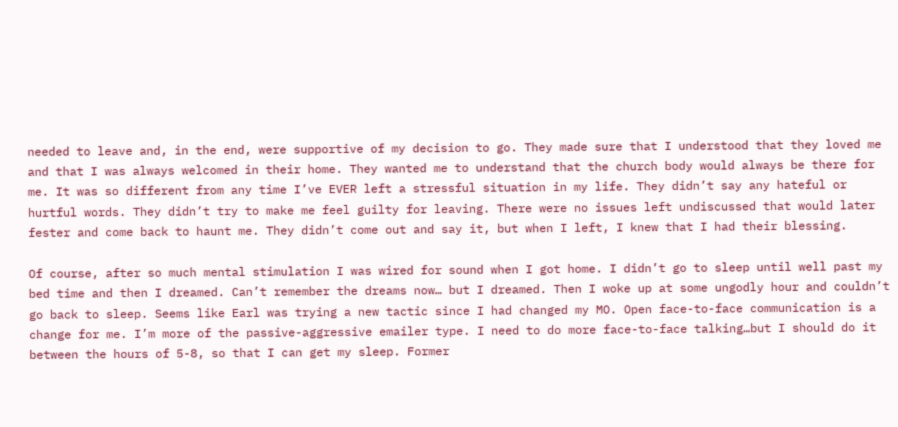needed to leave and, in the end, were supportive of my decision to go. They made sure that I understood that they loved me and that I was always welcomed in their home. They wanted me to understand that the church body would always be there for me. It was so different from any time I’ve EVER left a stressful situation in my life. They didn’t say any hateful or hurtful words. They didn’t try to make me feel guilty for leaving. There were no issues left undiscussed that would later fester and come back to haunt me. They didn’t come out and say it, but when I left, I knew that I had their blessing.

Of course, after so much mental stimulation I was wired for sound when I got home. I didn’t go to sleep until well past my bed time and then I dreamed. Can’t remember the dreams now… but I dreamed. Then I woke up at some ungodly hour and couldn’t go back to sleep. Seems like Earl was trying a new tactic since I had changed my MO. Open face-to-face communication is a change for me. I’m more of the passive-aggressive emailer type. I need to do more face-to-face talking…but I should do it between the hours of 5-8, so that I can get my sleep. Former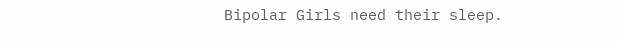Bipolar Girls need their sleep.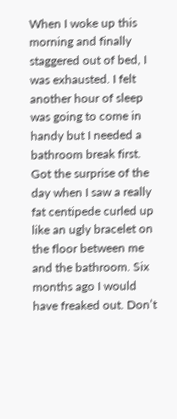When I woke up this morning and finally staggered out of bed, I was exhausted. I felt another hour of sleep was going to come in handy but I needed a bathroom break first. Got the surprise of the day when I saw a really fat centipede curled up like an ugly bracelet on the floor between me and the bathroom. Six months ago I would have freaked out. Don’t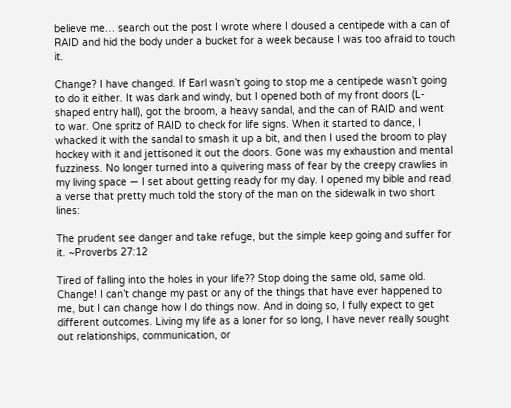believe me… search out the post I wrote where I doused a centipede with a can of RAID and hid the body under a bucket for a week because I was too afraid to touch it.

Change? I have changed. If Earl wasn’t going to stop me a centipede wasn’t going to do it either. It was dark and windy, but I opened both of my front doors (L-shaped entry hall), got the broom, a heavy sandal, and the can of RAID and went to war. One spritz of RAID to check for life signs. When it started to dance, I whacked it with the sandal to smash it up a bit, and then I used the broom to play hockey with it and jettisoned it out the doors. Gone was my exhaustion and mental fuzziness. No longer turned into a quivering mass of fear by the creepy crawlies in my living space — I set about getting ready for my day. I opened my bible and read a verse that pretty much told the story of the man on the sidewalk in two short lines:

The prudent see danger and take refuge, but the simple keep going and suffer for it. ~Proverbs 27:12

Tired of falling into the holes in your life?? Stop doing the same old, same old. Change! I can’t change my past or any of the things that have ever happened to me, but I can change how I do things now. And in doing so, I fully expect to get different outcomes. Living my life as a loner for so long, I have never really sought out relationships, communication, or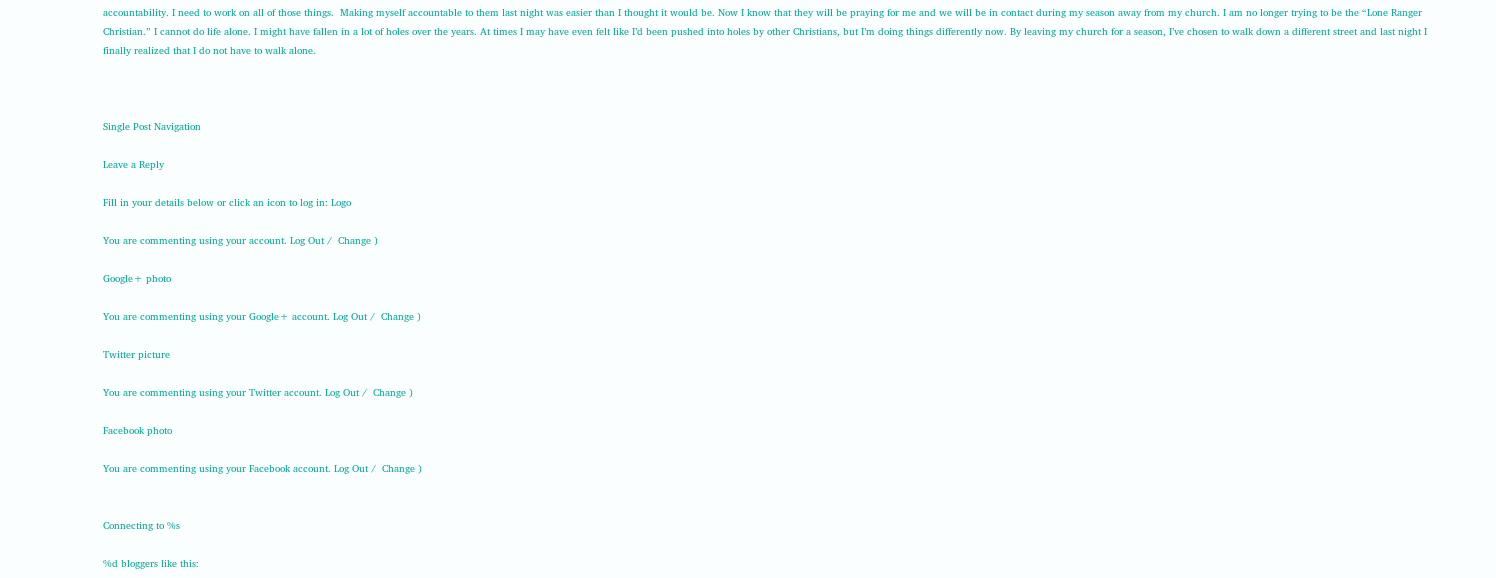accountability. I need to work on all of those things.  Making myself accountable to them last night was easier than I thought it would be. Now I know that they will be praying for me and we will be in contact during my season away from my church. I am no longer trying to be the “Lone Ranger Christian.” I cannot do life alone. I might have fallen in a lot of holes over the years. At times I may have even felt like I’d been pushed into holes by other Christians, but I’m doing things differently now. By leaving my church for a season, I’ve chosen to walk down a different street and last night I finally realized that I do not have to walk alone.



Single Post Navigation

Leave a Reply

Fill in your details below or click an icon to log in: Logo

You are commenting using your account. Log Out /  Change )

Google+ photo

You are commenting using your Google+ account. Log Out /  Change )

Twitter picture

You are commenting using your Twitter account. Log Out /  Change )

Facebook photo

You are commenting using your Facebook account. Log Out /  Change )


Connecting to %s

%d bloggers like this: